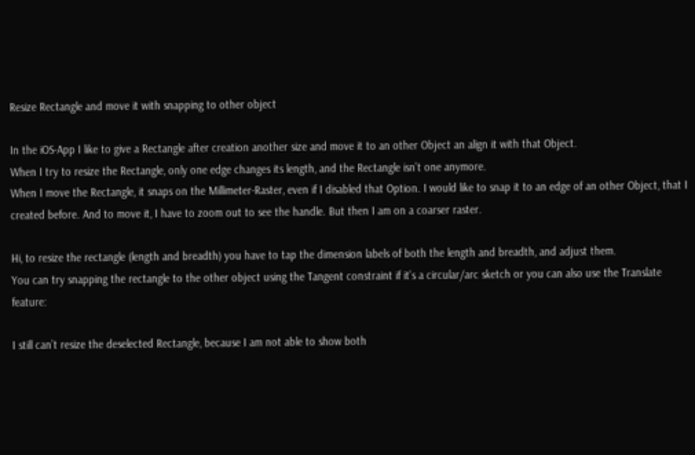Resize Rectangle and move it with snapping to other object

In the iOS-App I like to give a Rectangle after creation another size and move it to an other Object an align it with that Object.
When I try to resize the Rectangle, only one edge changes its length, and the Rectangle isn’t one anymore.
When I move the Rectangle, it snaps on the Millimeter-Raster, even if I disabled that Option. I would like to snap it to an edge of an other Object, that I created before. And to move it, I have to zoom out to see the handle. But then I am on a coarser raster.

Hi, to resize the rectangle (length and breadth) you have to tap the dimension labels of both the length and breadth, and adjust them.
You can try snapping the rectangle to the other object using the Tangent constraint if it’s a circular/arc sketch or you can also use the Translate feature:

I still can’t resize the deselected Rectangle, because I am not able to show both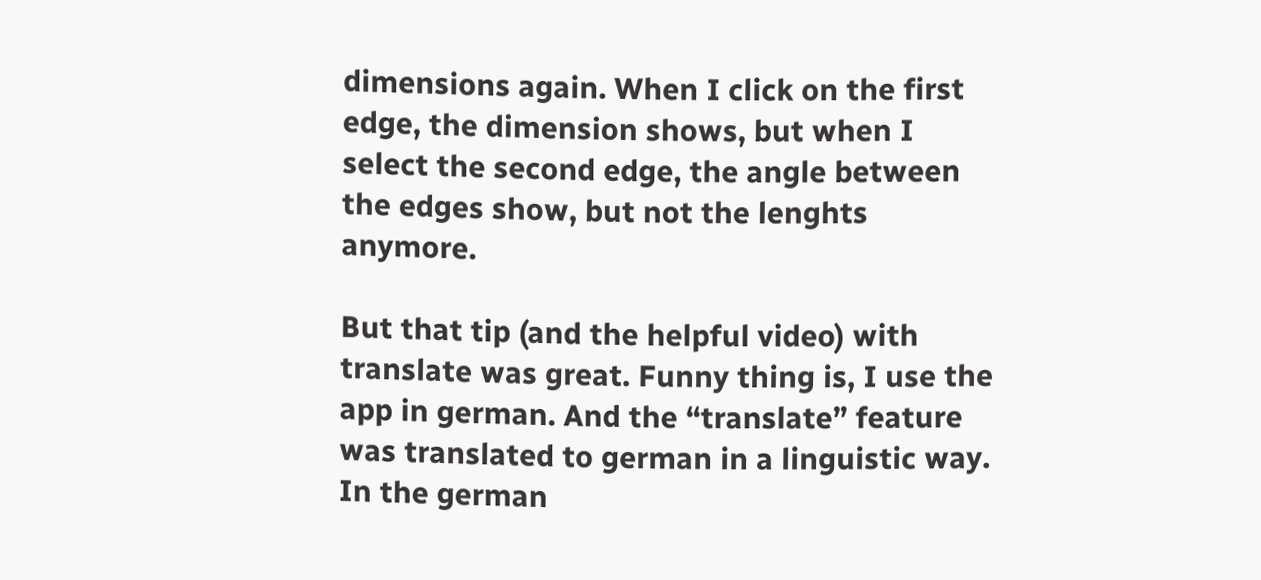dimensions again. When I click on the first edge, the dimension shows, but when I select the second edge, the angle between the edges show, but not the lenghts anymore.

But that tip (and the helpful video) with translate was great. Funny thing is, I use the app in german. And the “translate” feature was translated to german in a linguistic way. In the german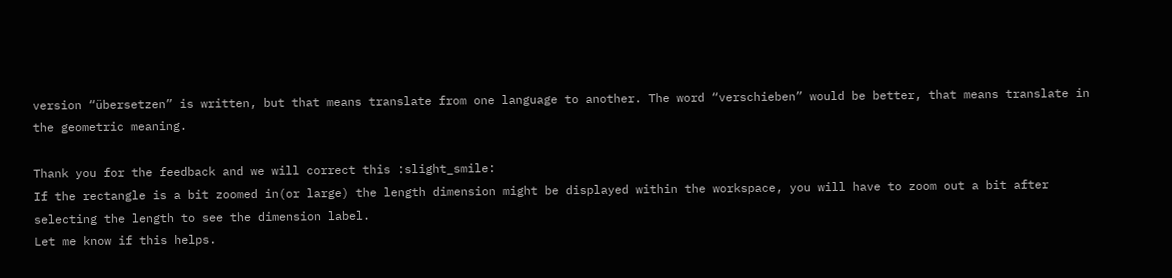version “übersetzen” is written, but that means translate from one language to another. The word “verschieben” would be better, that means translate in the geometric meaning.

Thank you for the feedback and we will correct this :slight_smile:
If the rectangle is a bit zoomed in(or large) the length dimension might be displayed within the workspace, you will have to zoom out a bit after selecting the length to see the dimension label.
Let me know if this helps.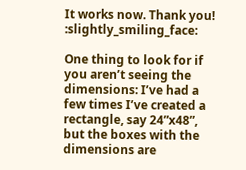It works now. Thank you! :slightly_smiling_face:

One thing to look for if you aren’t seeing the dimensions: I’ve had a few times I’ve created a rectangle, say 24”x48”, but the boxes with the dimensions are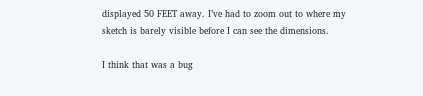displayed 50 FEET away. I’ve had to zoom out to where my sketch is barely visible before I can see the dimensions.

I think that was a bug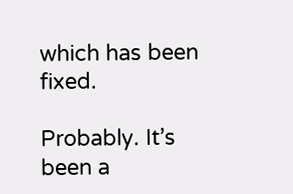which has been fixed.

Probably. It’s been a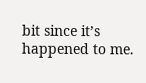bit since it’s happened to me.